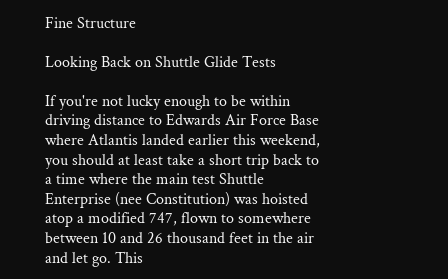Fine Structure

Looking Back on Shuttle Glide Tests

If you're not lucky enough to be within driving distance to Edwards Air Force Base where Atlantis landed earlier this weekend, you should at least take a short trip back to a time where the main test Shuttle Enterprise (nee Constitution) was hoisted atop a modified 747, flown to somewhere between 10 and 26 thousand feet in the air and let go. This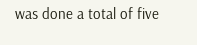was done a total of five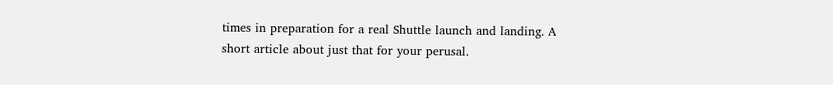times in preparation for a real Shuttle launch and landing. A short article about just that for your perusal.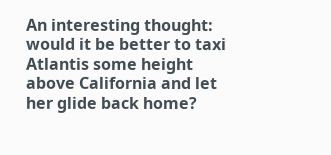An interesting thought: would it be better to taxi Atlantis some height above California and let her glide back home?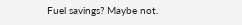Fuel savings? Maybe not.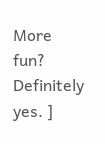More fun? Definitely yes. ]